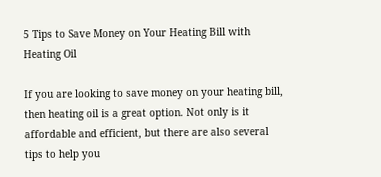5 Tips to Save Money on Your Heating Bill with Heating Oil

If you are looking to save money on your heating bill, then heating oil is a great option. Not only is it affordable and efficient, but there are also several tips to help you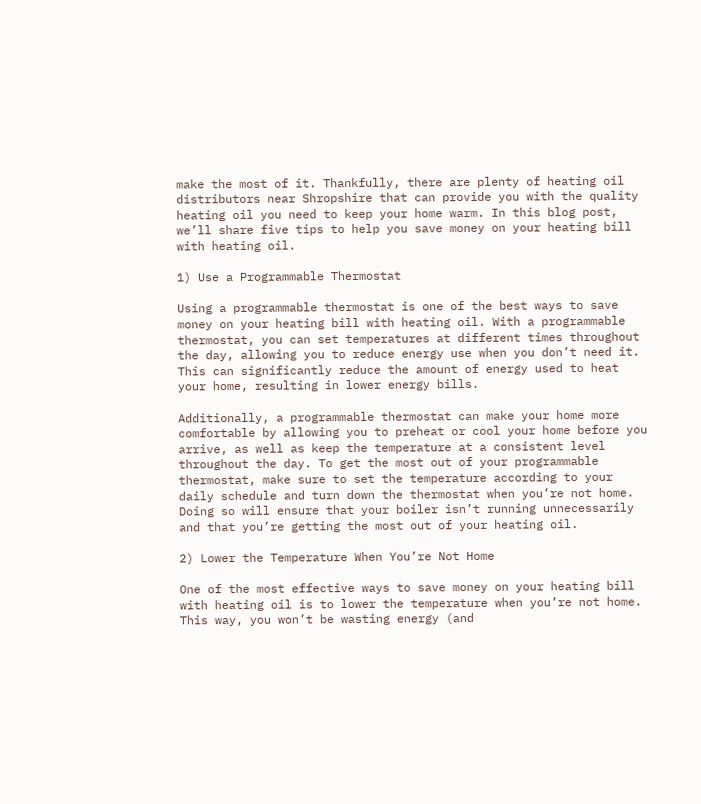make the most of it. Thankfully, there are plenty of heating oil distributors near Shropshire that can provide you with the quality heating oil you need to keep your home warm. In this blog post, we’ll share five tips to help you save money on your heating bill with heating oil.

1) Use a Programmable Thermostat

Using a programmable thermostat is one of the best ways to save money on your heating bill with heating oil. With a programmable thermostat, you can set temperatures at different times throughout the day, allowing you to reduce energy use when you don’t need it. This can significantly reduce the amount of energy used to heat your home, resulting in lower energy bills.

Additionally, a programmable thermostat can make your home more comfortable by allowing you to preheat or cool your home before you arrive, as well as keep the temperature at a consistent level throughout the day. To get the most out of your programmable thermostat, make sure to set the temperature according to your daily schedule and turn down the thermostat when you’re not home. Doing so will ensure that your boiler isn’t running unnecessarily and that you’re getting the most out of your heating oil.

2) Lower the Temperature When You’re Not Home

One of the most effective ways to save money on your heating bill with heating oil is to lower the temperature when you’re not home. This way, you won’t be wasting energy (and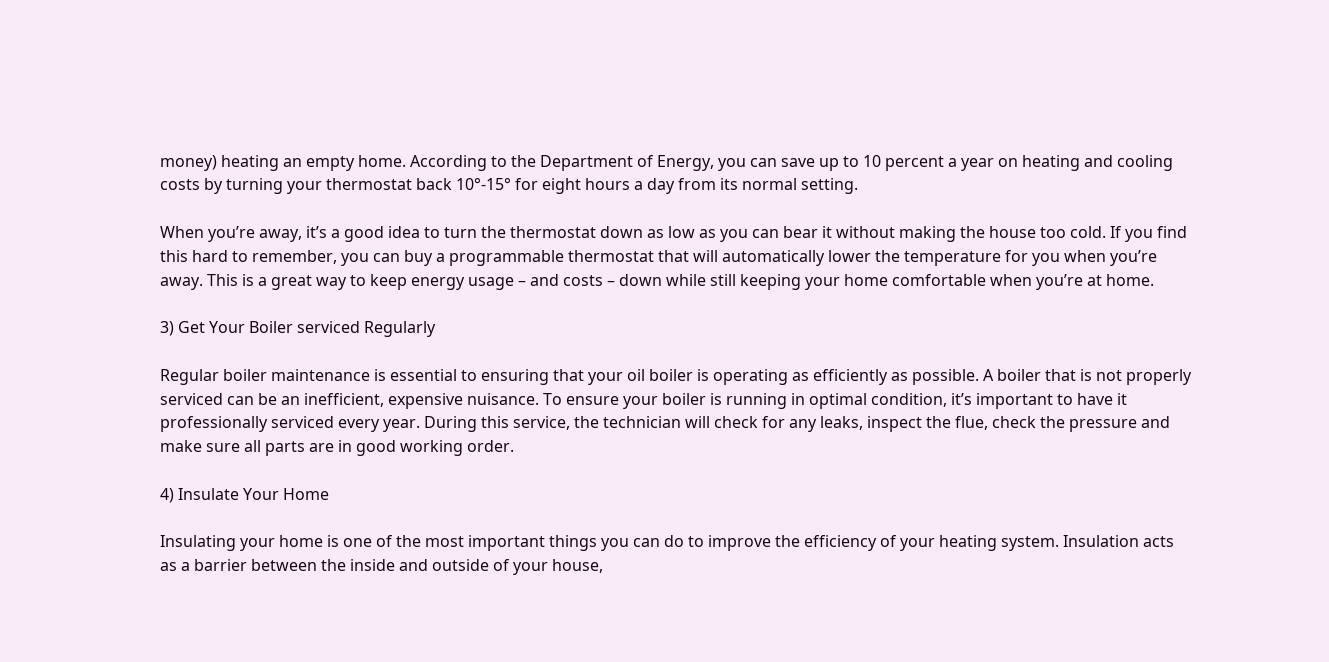money) heating an empty home. According to the Department of Energy, you can save up to 10 percent a year on heating and cooling costs by turning your thermostat back 10°-15° for eight hours a day from its normal setting.

When you’re away, it’s a good idea to turn the thermostat down as low as you can bear it without making the house too cold. If you find this hard to remember, you can buy a programmable thermostat that will automatically lower the temperature for you when you’re away. This is a great way to keep energy usage – and costs – down while still keeping your home comfortable when you’re at home.

3) Get Your Boiler serviced Regularly

Regular boiler maintenance is essential to ensuring that your oil boiler is operating as efficiently as possible. A boiler that is not properly serviced can be an inefficient, expensive nuisance. To ensure your boiler is running in optimal condition, it’s important to have it professionally serviced every year. During this service, the technician will check for any leaks, inspect the flue, check the pressure and make sure all parts are in good working order.

4) Insulate Your Home

Insulating your home is one of the most important things you can do to improve the efficiency of your heating system. Insulation acts as a barrier between the inside and outside of your house,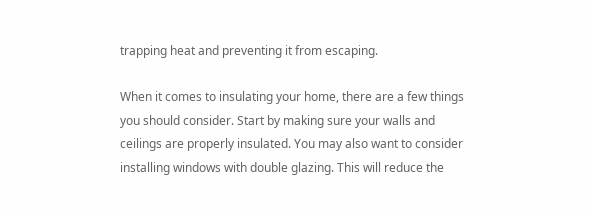trapping heat and preventing it from escaping.

When it comes to insulating your home, there are a few things you should consider. Start by making sure your walls and ceilings are properly insulated. You may also want to consider installing windows with double glazing. This will reduce the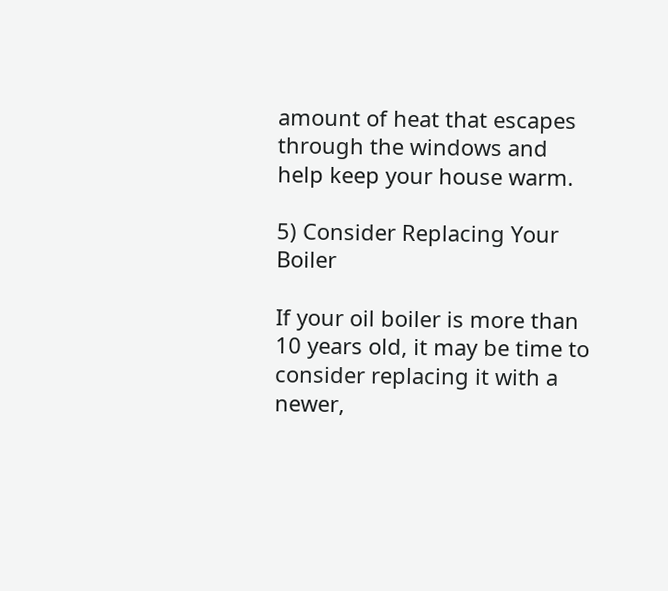amount of heat that escapes through the windows and help keep your house warm.

5) Consider Replacing Your Boiler

If your oil boiler is more than 10 years old, it may be time to consider replacing it with a newer,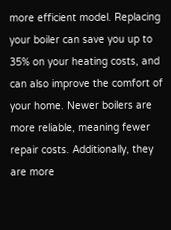more efficient model. Replacing your boiler can save you up to 35% on your heating costs, and can also improve the comfort of your home. Newer boilers are more reliable, meaning fewer repair costs. Additionally, they are more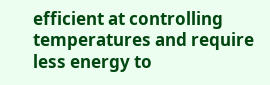efficient at controlling temperatures and require less energy to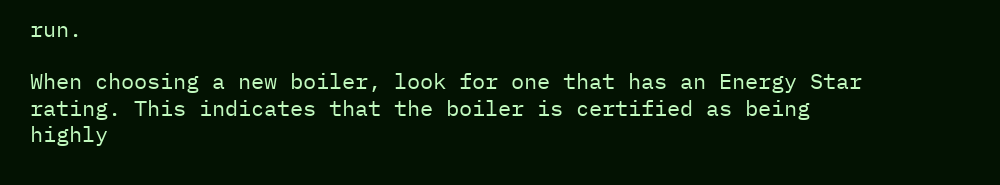run.

When choosing a new boiler, look for one that has an Energy Star rating. This indicates that the boiler is certified as being highly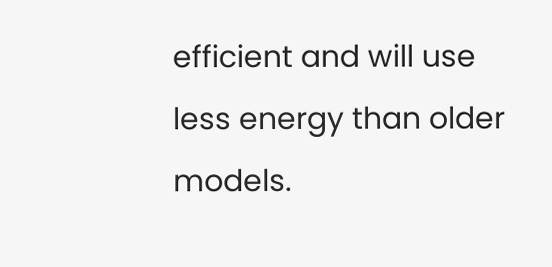efficient and will use less energy than older models.